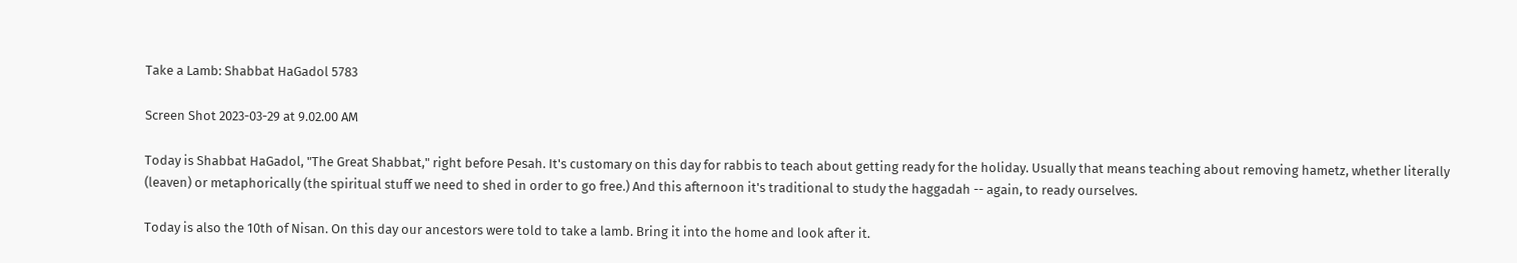Take a Lamb: Shabbat HaGadol 5783

Screen Shot 2023-03-29 at 9.02.00 AM

Today is Shabbat HaGadol, "The Great Shabbat," right before Pesah. It's customary on this day for rabbis to teach about getting ready for the holiday. Usually that means teaching about removing hametz, whether literally (leaven) or metaphorically (the spiritual stuff we need to shed in order to go free.) And this afternoon it's traditional to study the haggadah -- again, to ready ourselves.

Today is also the 10th of Nisan. On this day our ancestors were told to take a lamb. Bring it into the home and look after it.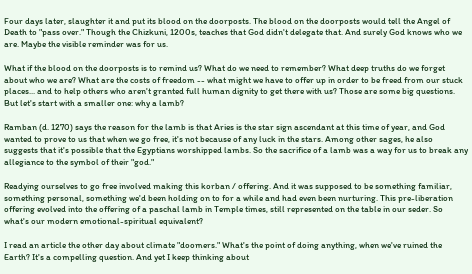Four days later, slaughter it and put its blood on the doorposts. The blood on the doorposts would tell the Angel of Death to "pass over." Though the Chizkuni, 1200s, teaches that God didn't delegate that. And surely God knows who we are. Maybe the visible reminder was for us.

What if the blood on the doorposts is to remind us? What do we need to remember? What deep truths do we forget about who we are? What are the costs of freedom -- what might we have to offer up in order to be freed from our stuck places... and to help others who aren't granted full human dignity to get there with us? Those are some big questions. But let's start with a smaller one: why a lamb?

Ramban (d. 1270) says the reason for the lamb is that Aries is the star sign ascendant at this time of year, and God wanted to prove to us that when we go free, it's not because of any luck in the stars. Among other sages, he also suggests that it's possible that the Egyptians worshipped lambs. So the sacrifice of a lamb was a way for us to break any allegiance to the symbol of their "god."

Readying ourselves to go free involved making this korban / offering. And it was supposed to be something familiar, something personal, something we'd been holding on to for a while and had even been nurturing. This pre-liberation offering evolved into the offering of a paschal lamb in Temple times, still represented on the table in our seder. So what's our modern emotional-spiritual equivalent?

I read an article the other day about climate "doomers." What's the point of doing anything, when we've ruined the Earth? It's a compelling question. And yet I keep thinking about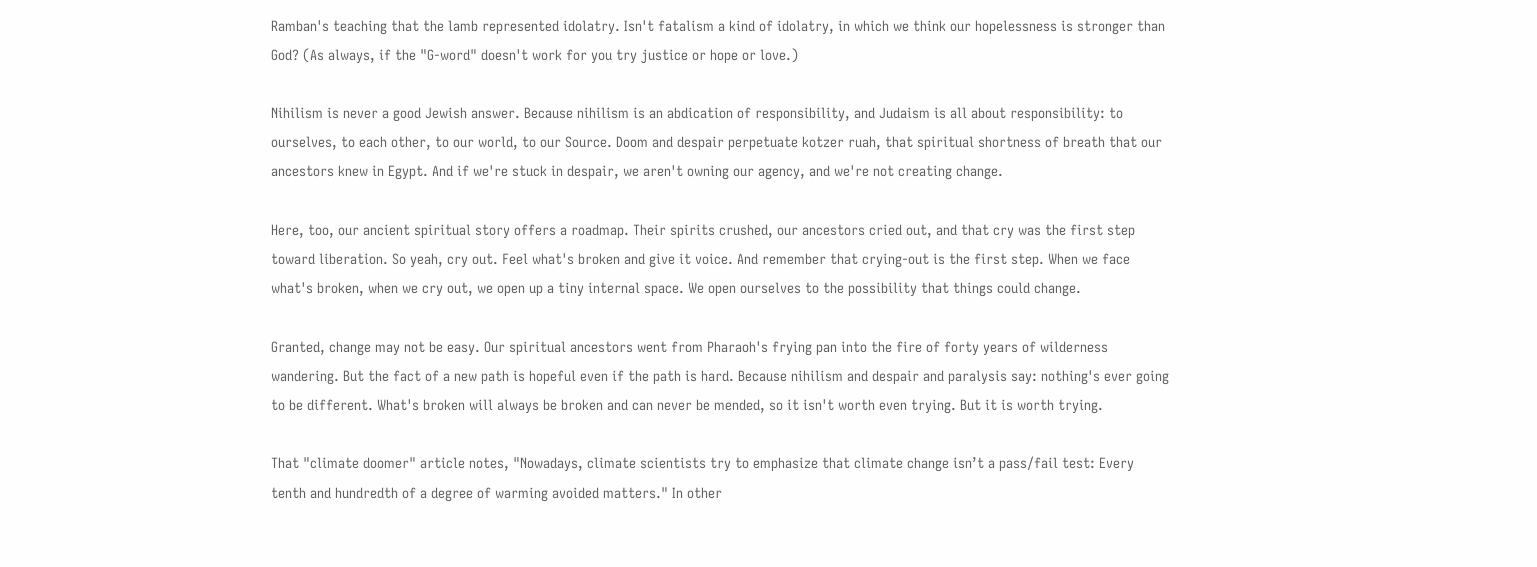Ramban's teaching that the lamb represented idolatry. Isn't fatalism a kind of idolatry, in which we think our hopelessness is stronger than God? (As always, if the "G-word" doesn't work for you try justice or hope or love.)

Nihilism is never a good Jewish answer. Because nihilism is an abdication of responsibility, and Judaism is all about responsibility: to ourselves, to each other, to our world, to our Source. Doom and despair perpetuate kotzer ruah, that spiritual shortness of breath that our ancestors knew in Egypt. And if we're stuck in despair, we aren't owning our agency, and we're not creating change.

Here, too, our ancient spiritual story offers a roadmap. Their spirits crushed, our ancestors cried out, and that cry was the first step toward liberation. So yeah, cry out. Feel what's broken and give it voice. And remember that crying-out is the first step. When we face what's broken, when we cry out, we open up a tiny internal space. We open ourselves to the possibility that things could change.

Granted, change may not be easy. Our spiritual ancestors went from Pharaoh's frying pan into the fire of forty years of wilderness wandering. But the fact of a new path is hopeful even if the path is hard. Because nihilism and despair and paralysis say: nothing's ever going to be different. What's broken will always be broken and can never be mended, so it isn't worth even trying. But it is worth trying.

That "climate doomer" article notes, "Nowadays, climate scientists try to emphasize that climate change isn’t a pass/fail test: Every tenth and hundredth of a degree of warming avoided matters." In other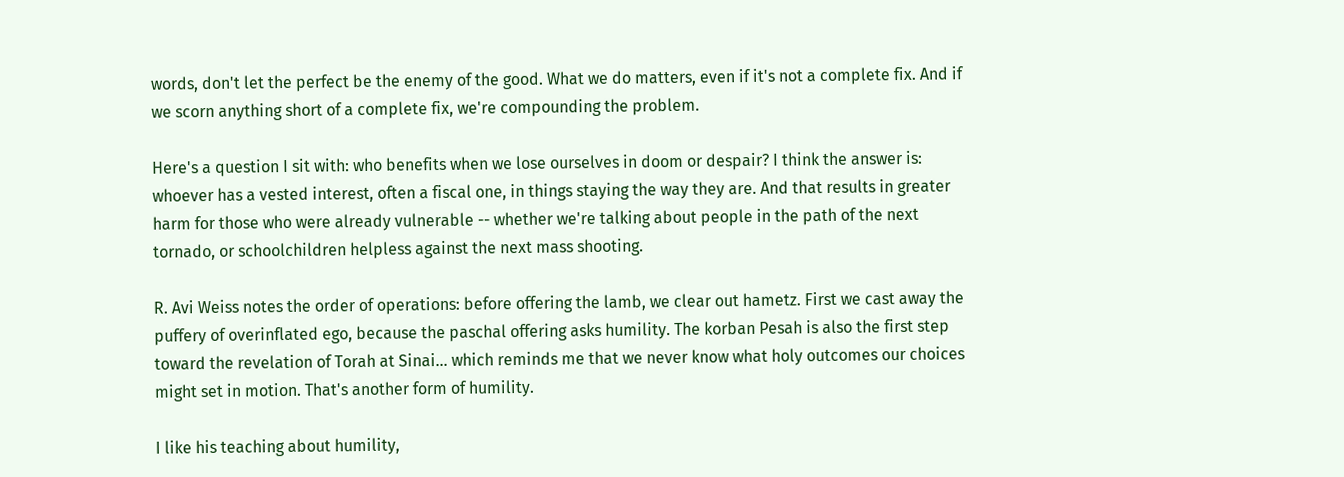words, don't let the perfect be the enemy of the good. What we do matters, even if it's not a complete fix. And if we scorn anything short of a complete fix, we're compounding the problem.

Here's a question I sit with: who benefits when we lose ourselves in doom or despair? I think the answer is: whoever has a vested interest, often a fiscal one, in things staying the way they are. And that results in greater harm for those who were already vulnerable -- whether we're talking about people in the path of the next tornado, or schoolchildren helpless against the next mass shooting.

R. Avi Weiss notes the order of operations: before offering the lamb, we clear out hametz. First we cast away the puffery of overinflated ego, because the paschal offering asks humility. The korban Pesah is also the first step toward the revelation of Torah at Sinai... which reminds me that we never know what holy outcomes our choices might set in motion. That's another form of humility.

I like his teaching about humility,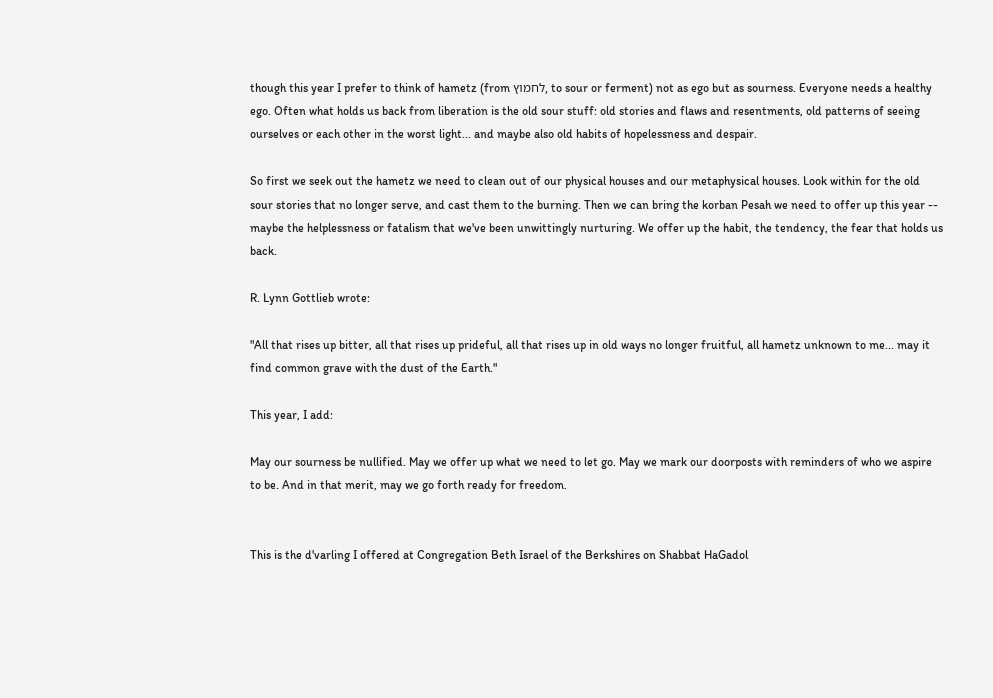though this year I prefer to think of hametz (from לחמוץ, to sour or ferment) not as ego but as sourness. Everyone needs a healthy ego. Often what holds us back from liberation is the old sour stuff: old stories and flaws and resentments, old patterns of seeing ourselves or each other in the worst light... and maybe also old habits of hopelessness and despair.

So first we seek out the hametz we need to clean out of our physical houses and our metaphysical houses. Look within for the old sour stories that no longer serve, and cast them to the burning. Then we can bring the korban Pesah we need to offer up this year -- maybe the helplessness or fatalism that we've been unwittingly nurturing. We offer up the habit, the tendency, the fear that holds us back.

R. Lynn Gottlieb wrote:

"All that rises up bitter, all that rises up prideful, all that rises up in old ways no longer fruitful, all hametz unknown to me... may it find common grave with the dust of the Earth."

This year, I add:

May our sourness be nullified. May we offer up what we need to let go. May we mark our doorposts with reminders of who we aspire to be. And in that merit, may we go forth ready for freedom.


This is the d'varling I offered at Congregation Beth Israel of the Berkshires on Shabbat HaGadol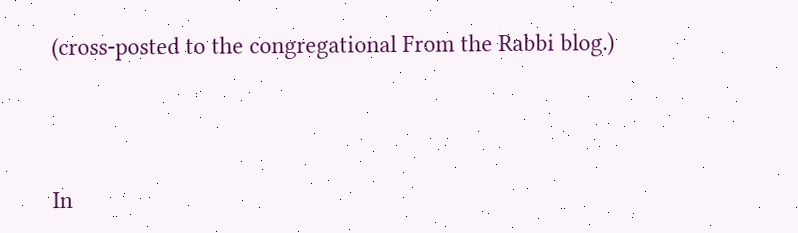(cross-posted to the congregational From the Rabbi blog.)



In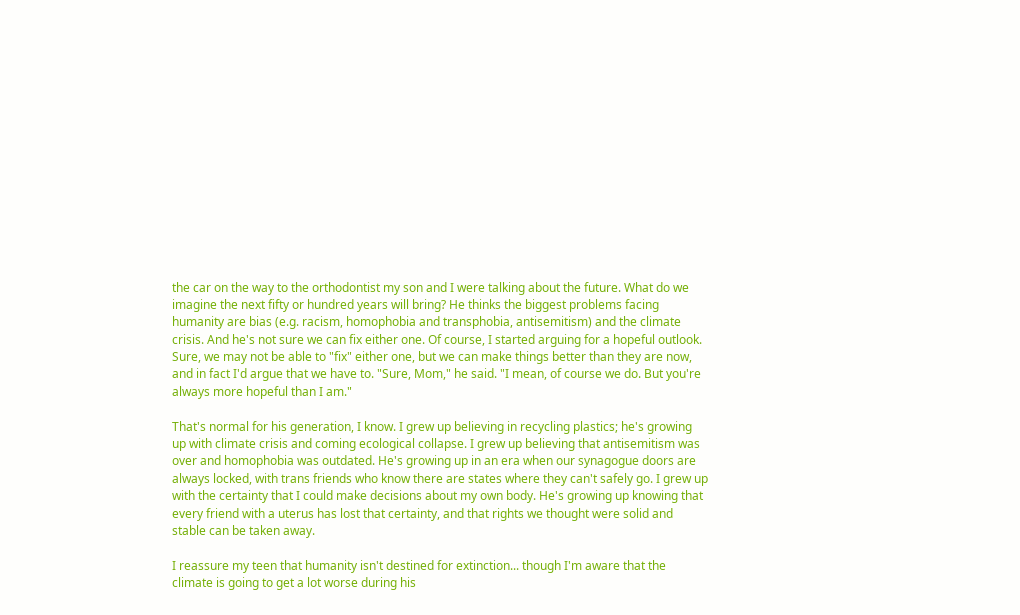the car on the way to the orthodontist my son and I were talking about the future. What do we imagine the next fifty or hundred years will bring? He thinks the biggest problems facing humanity are bias (e.g. racism, homophobia and transphobia, antisemitism) and the climate crisis. And he's not sure we can fix either one. Of course, I started arguing for a hopeful outlook. Sure, we may not be able to "fix" either one, but we can make things better than they are now, and in fact I'd argue that we have to. "Sure, Mom," he said. "I mean, of course we do. But you're always more hopeful than I am."

That's normal for his generation, I know. I grew up believing in recycling plastics; he's growing up with climate crisis and coming ecological collapse. I grew up believing that antisemitism was over and homophobia was outdated. He's growing up in an era when our synagogue doors are always locked, with trans friends who know there are states where they can't safely go. I grew up with the certainty that I could make decisions about my own body. He's growing up knowing that every friend with a uterus has lost that certainty, and that rights we thought were solid and stable can be taken away.

I reassure my teen that humanity isn't destined for extinction... though I'm aware that the climate is going to get a lot worse during his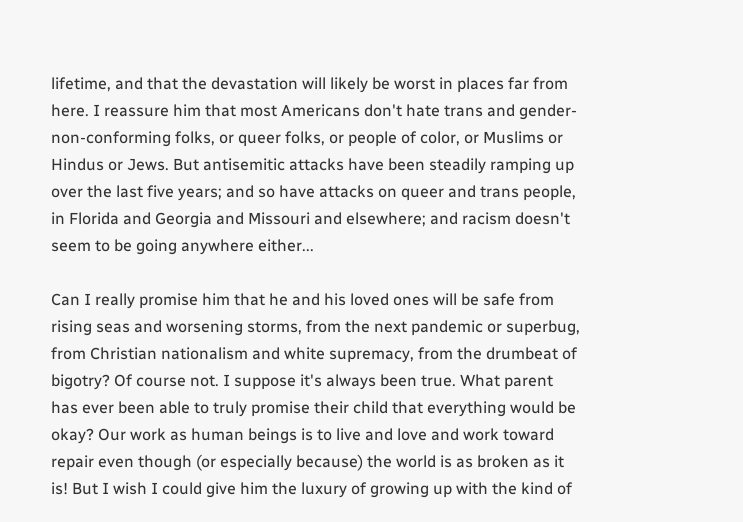lifetime, and that the devastation will likely be worst in places far from here. I reassure him that most Americans don't hate trans and gender-non-conforming folks, or queer folks, or people of color, or Muslims or Hindus or Jews. But antisemitic attacks have been steadily ramping up over the last five years; and so have attacks on queer and trans people, in Florida and Georgia and Missouri and elsewhere; and racism doesn't seem to be going anywhere either...

Can I really promise him that he and his loved ones will be safe from rising seas and worsening storms, from the next pandemic or superbug, from Christian nationalism and white supremacy, from the drumbeat of bigotry? Of course not. I suppose it's always been true. What parent has ever been able to truly promise their child that everything would be okay? Our work as human beings is to live and love and work toward repair even though (or especially because) the world is as broken as it is! But I wish I could give him the luxury of growing up with the kind of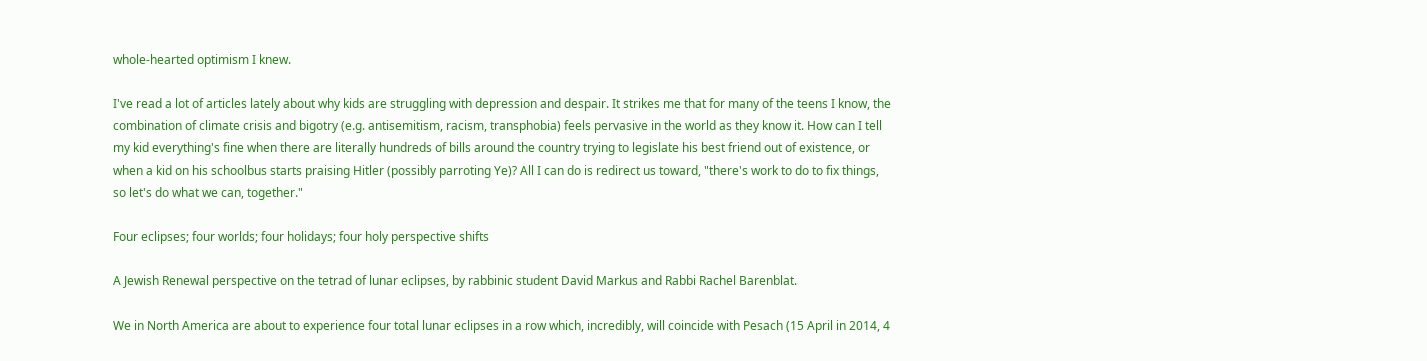whole-hearted optimism I knew.

I've read a lot of articles lately about why kids are struggling with depression and despair. It strikes me that for many of the teens I know, the combination of climate crisis and bigotry (e.g. antisemitism, racism, transphobia) feels pervasive in the world as they know it. How can I tell my kid everything's fine when there are literally hundreds of bills around the country trying to legislate his best friend out of existence, or when a kid on his schoolbus starts praising Hitler (possibly parroting Ye)? All I can do is redirect us toward, "there's work to do to fix things, so let's do what we can, together."

Four eclipses; four worlds; four holidays; four holy perspective shifts

A Jewish Renewal perspective on the tetrad of lunar eclipses, by rabbinic student David Markus and Rabbi Rachel Barenblat.

We in North America are about to experience four total lunar eclipses in a row which, incredibly, will coincide with Pesach (15 April in 2014, 4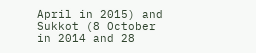April in 2015) and Sukkot (8 October in 2014 and 28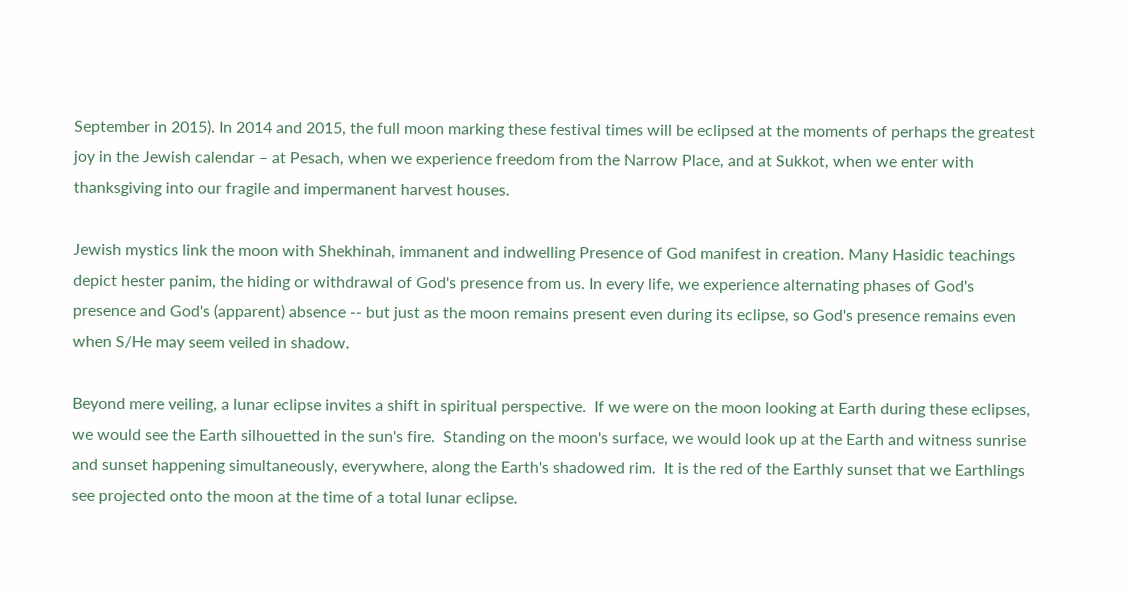September in 2015). In 2014 and 2015, the full moon marking these festival times will be eclipsed at the moments of perhaps the greatest joy in the Jewish calendar – at Pesach, when we experience freedom from the Narrow Place, and at Sukkot, when we enter with thanksgiving into our fragile and impermanent harvest houses.

Jewish mystics link the moon with Shekhinah, immanent and indwelling Presence of God manifest in creation. Many Hasidic teachings depict hester panim, the hiding or withdrawal of God's presence from us. In every life, we experience alternating phases of God's presence and God's (apparent) absence -- but just as the moon remains present even during its eclipse, so God's presence remains even when S/He may seem veiled in shadow.

Beyond mere veiling, a lunar eclipse invites a shift in spiritual perspective.  If we were on the moon looking at Earth during these eclipses, we would see the Earth silhouetted in the sun's fire.  Standing on the moon's surface, we would look up at the Earth and witness sunrise and sunset happening simultaneously, everywhere, along the Earth's shadowed rim.  It is the red of the Earthly sunset that we Earthlings see projected onto the moon at the time of a total lunar eclipse.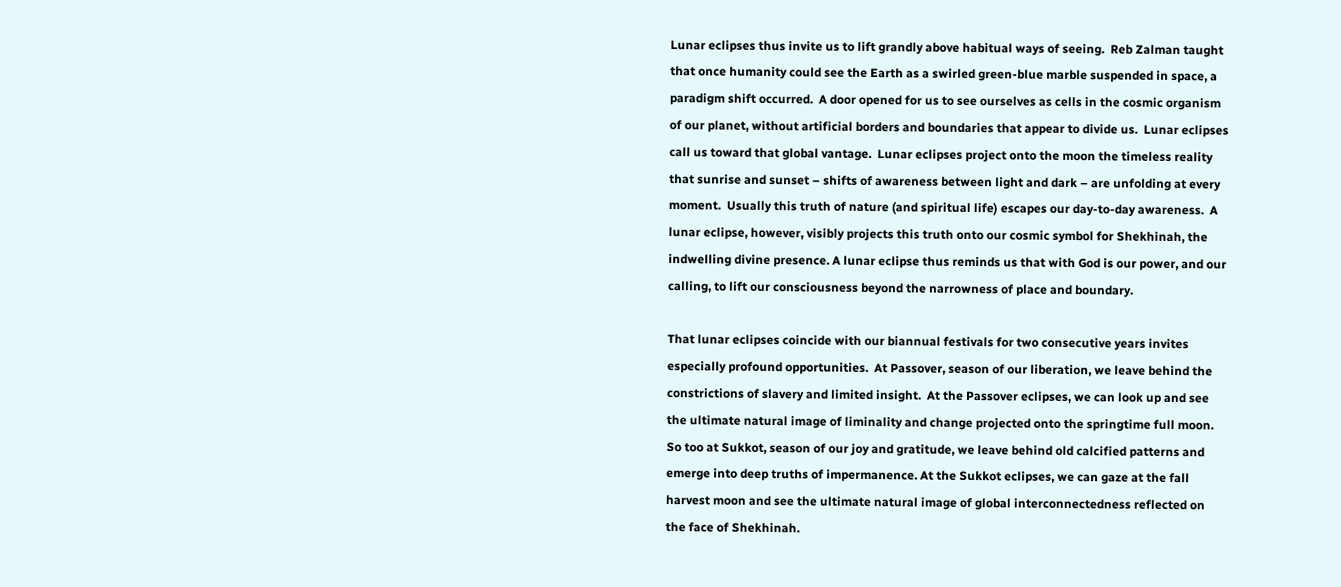Lunar eclipses thus invite us to lift grandly above habitual ways of seeing.  Reb Zalman taught that once humanity could see the Earth as a swirled green-blue marble suspended in space, a paradigm shift occurred.  A door opened for us to see ourselves as cells in the cosmic organism of our planet, without artificial borders and boundaries that appear to divide us.  Lunar eclipses call us toward that global vantage.  Lunar eclipses project onto the moon the timeless reality that sunrise and sunset – shifts of awareness between light and dark – are unfolding at every moment.  Usually this truth of nature (and spiritual life) escapes our day-to-day awareness.  A lunar eclipse, however, visibly projects this truth onto our cosmic symbol for Shekhinah, the indwelling divine presence. A lunar eclipse thus reminds us that with God is our power, and our calling, to lift our consciousness beyond the narrowness of place and boundary.

That lunar eclipses coincide with our biannual festivals for two consecutive years invites especially profound opportunities.  At Passover, season of our liberation, we leave behind the constrictions of slavery and limited insight.  At the Passover eclipses, we can look up and see the ultimate natural image of liminality and change projected onto the springtime full moon.  So too at Sukkot, season of our joy and gratitude, we leave behind old calcified patterns and emerge into deep truths of impermanence. At the Sukkot eclipses, we can gaze at the fall harvest moon and see the ultimate natural image of global interconnectedness reflected on the face of Shekhinah.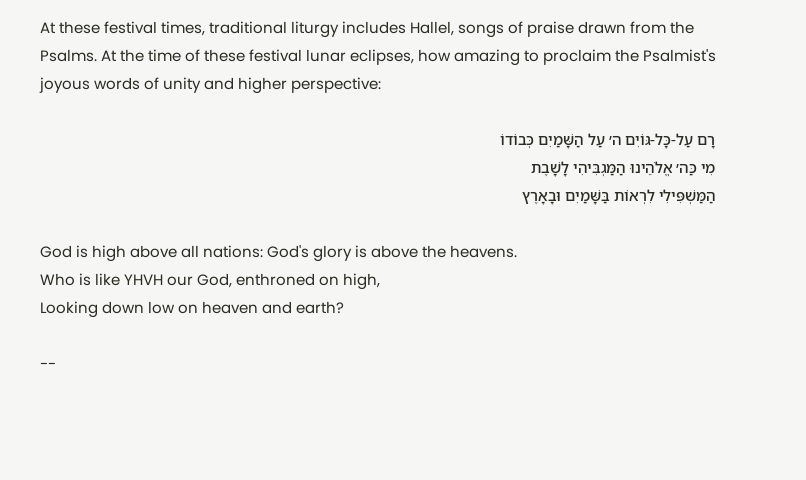At these festival times, traditional liturgy includes Hallel, songs of praise drawn from the Psalms. At the time of these festival lunar eclipses, how amazing to proclaim the Psalmist's joyous words of unity and higher perspective:

רָם עַל-כָּל-גּוֹיִם ה׳ עַל הַשָּׁמַיִם כְּבוֹדוֹ
מִי כַּה׳ אֱלֹהֵינוּ הַמַּגְבִּיהִי לָשָׁבֶת
הַמַּשְׁפִּילִי לִרְאוֹת בַּשָּׁמַיִם וּבָאָרֶץ

God is high above all nations: God's glory is above the heavens.
Who is like YHVH our God, enthroned on high,
Looking down low on heaven and earth?

--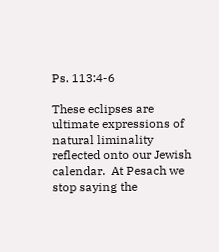Ps. 113:4-6

These eclipses are ultimate expressions of natural liminality reflected onto our Jewish calendar.  At Pesach we stop saying the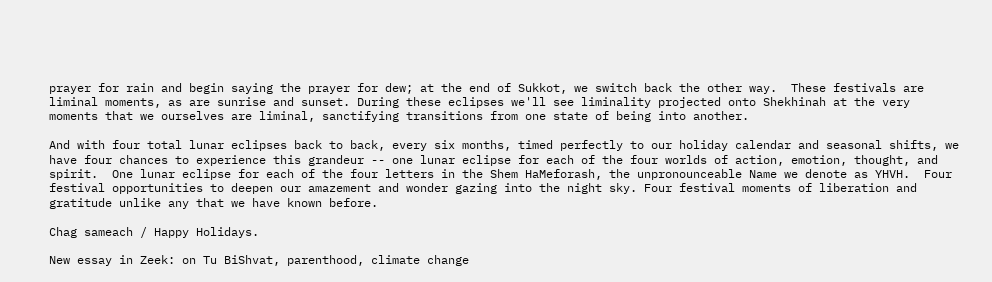prayer for rain and begin saying the prayer for dew; at the end of Sukkot, we switch back the other way.  These festivals are liminal moments, as are sunrise and sunset. During these eclipses we'll see liminality projected onto Shekhinah at the very moments that we ourselves are liminal, sanctifying transitions from one state of being into another.

And with four total lunar eclipses back to back, every six months, timed perfectly to our holiday calendar and seasonal shifts, we have four chances to experience this grandeur -- one lunar eclipse for each of the four worlds of action, emotion, thought, and spirit.  One lunar eclipse for each of the four letters in the Shem HaMeforash, the unpronounceable Name we denote as YHVH.  Four festival opportunities to deepen our amazement and wonder gazing into the night sky. Four festival moments of liberation and gratitude unlike any that we have known before.

Chag sameach / Happy Holidays.

New essay in Zeek: on Tu BiShvat, parenthood, climate change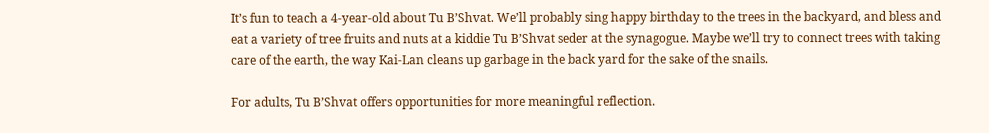It’s fun to teach a 4-year-old about Tu B’Shvat. We’ll probably sing happy birthday to the trees in the backyard, and bless and eat a variety of tree fruits and nuts at a kiddie Tu B’Shvat seder at the synagogue. Maybe we’ll try to connect trees with taking care of the earth, the way Kai-Lan cleans up garbage in the back yard for the sake of the snails.

For adults, Tu B’Shvat offers opportunities for more meaningful reflection.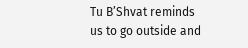Tu B’Shvat reminds us to go outside and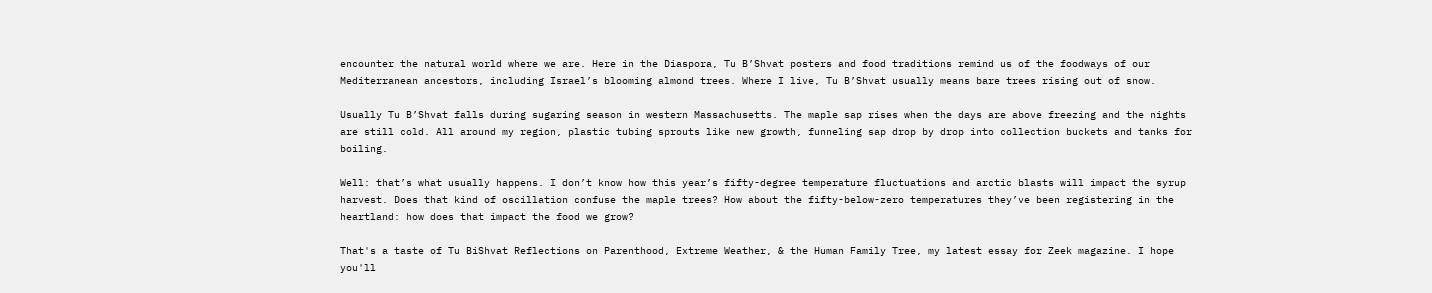encounter the natural world where we are. Here in the Diaspora, Tu B’Shvat posters and food traditions remind us of the foodways of our Mediterranean ancestors, including Israel’s blooming almond trees. Where I live, Tu B’Shvat usually means bare trees rising out of snow.

Usually Tu B’Shvat falls during sugaring season in western Massachusetts. The maple sap rises when the days are above freezing and the nights are still cold. All around my region, plastic tubing sprouts like new growth, funneling sap drop by drop into collection buckets and tanks for boiling.

Well: that’s what usually happens. I don’t know how this year’s fifty-degree temperature fluctuations and arctic blasts will impact the syrup harvest. Does that kind of oscillation confuse the maple trees? How about the fifty-below-zero temperatures they’ve been registering in the heartland: how does that impact the food we grow?

That's a taste of Tu BiShvat Reflections on Parenthood, Extreme Weather, & the Human Family Tree, my latest essay for Zeek magazine. I hope you'll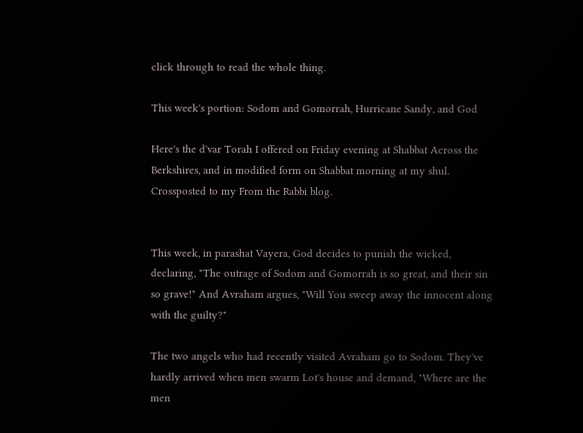click through to read the whole thing.

This week's portion: Sodom and Gomorrah, Hurricane Sandy, and God

Here's the d'var Torah I offered on Friday evening at Shabbat Across the Berkshires, and in modified form on Shabbat morning at my shul. Crossposted to my From the Rabbi blog.


This week, in parashat Vayera, God decides to punish the wicked, declaring, "The outrage of Sodom and Gomorrah is so great, and their sin so grave!" And Avraham argues, "Will You sweep away the innocent along with the guilty?"

The two angels who had recently visited Avraham go to Sodom. They've hardly arrived when men swarm Lot's house and demand, "Where are the men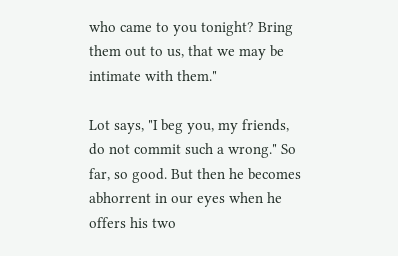who came to you tonight? Bring them out to us, that we may be intimate with them."

Lot says, "I beg you, my friends, do not commit such a wrong." So far, so good. But then he becomes abhorrent in our eyes when he offers his two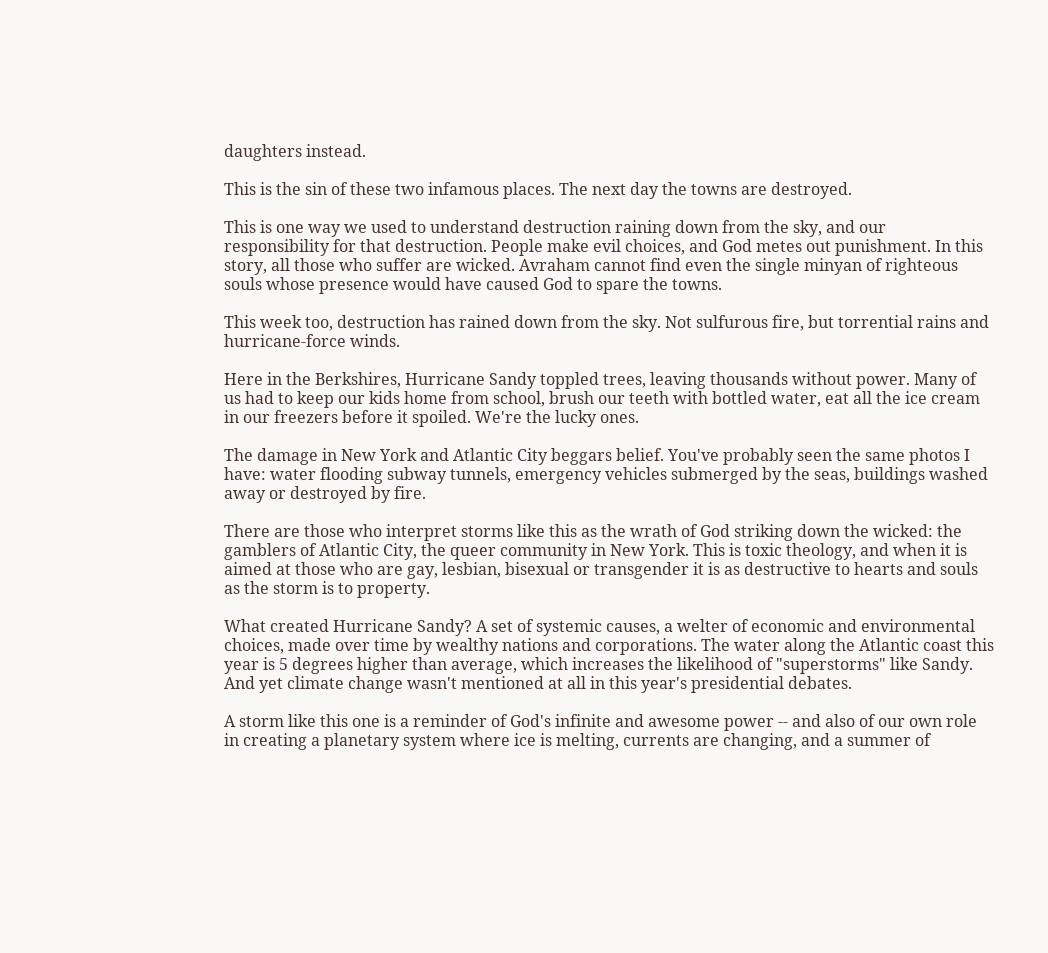daughters instead.

This is the sin of these two infamous places. The next day the towns are destroyed.

This is one way we used to understand destruction raining down from the sky, and our responsibility for that destruction. People make evil choices, and God metes out punishment. In this story, all those who suffer are wicked. Avraham cannot find even the single minyan of righteous souls whose presence would have caused God to spare the towns.

This week too, destruction has rained down from the sky. Not sulfurous fire, but torrential rains and hurricane-force winds.

Here in the Berkshires, Hurricane Sandy toppled trees, leaving thousands without power. Many of us had to keep our kids home from school, brush our teeth with bottled water, eat all the ice cream in our freezers before it spoiled. We're the lucky ones.

The damage in New York and Atlantic City beggars belief. You've probably seen the same photos I have: water flooding subway tunnels, emergency vehicles submerged by the seas, buildings washed away or destroyed by fire.

There are those who interpret storms like this as the wrath of God striking down the wicked: the gamblers of Atlantic City, the queer community in New York. This is toxic theology, and when it is aimed at those who are gay, lesbian, bisexual or transgender it is as destructive to hearts and souls as the storm is to property.

What created Hurricane Sandy? A set of systemic causes, a welter of economic and environmental choices, made over time by wealthy nations and corporations. The water along the Atlantic coast this year is 5 degrees higher than average, which increases the likelihood of "superstorms" like Sandy. And yet climate change wasn't mentioned at all in this year's presidential debates.

A storm like this one is a reminder of God's infinite and awesome power -- and also of our own role in creating a planetary system where ice is melting, currents are changing, and a summer of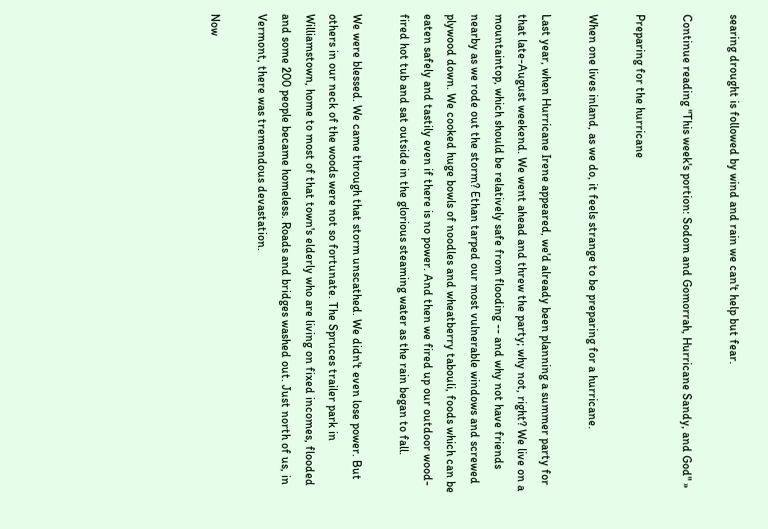searing drought is followed by wind and rain we can't help but fear.

Continue reading "This week's portion: Sodom and Gomorrah, Hurricane Sandy, and God" »

Preparing for the hurricane

When one lives inland, as we do, it feels strange to be preparing for a hurricane.

Last year, when Hurricane Irene appeared, we'd already been planning a summer party for that late-August weekend. We went ahead and threw the party; why not, right? We live on a mountaintop, which should be relatively safe from flooding -- and why not have friends nearby as we rode out the storm? Ethan tarped our most vulnerable windows and screwed plywood down. We cooked huge bowls of noodles and wheatberry tabouli, foods which can be eaten safely and tastily even if there is no power. And then we fired up our outdoor wood-fired hot tub and sat outside in the glorious steaming water as the rain began to fall.

We were blessed. We came through that storm unscathed. We didn't even lose power. But others in our neck of the woods were not so fortunate. The Spruces trailer park in Williamstown, home to most of that town's elderly who are living on fixed incomes, flooded and some 200 people became homeless. Roads and bridges washed out. Just north of us, in Vermont, there was tremendous devastation.

Now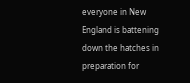everyone in New England is battening down the hatches in preparation for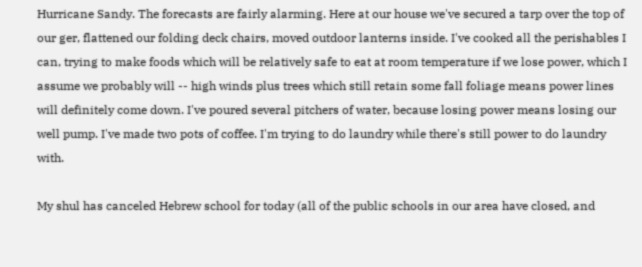Hurricane Sandy. The forecasts are fairly alarming. Here at our house we've secured a tarp over the top of our ger, flattened our folding deck chairs, moved outdoor lanterns inside. I've cooked all the perishables I can, trying to make foods which will be relatively safe to eat at room temperature if we lose power, which I assume we probably will -- high winds plus trees which still retain some fall foliage means power lines will definitely come down. I've poured several pitchers of water, because losing power means losing our well pump. I've made two pots of coffee. I'm trying to do laundry while there's still power to do laundry with.

My shul has canceled Hebrew school for today (all of the public schools in our area have closed, and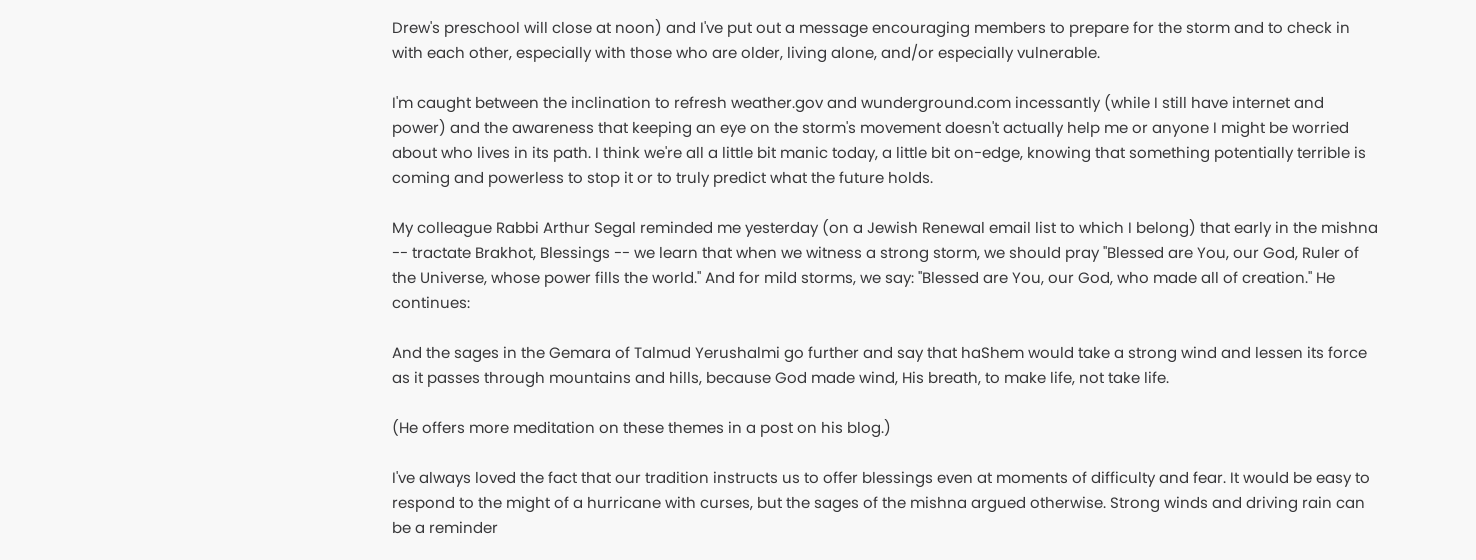Drew's preschool will close at noon) and I've put out a message encouraging members to prepare for the storm and to check in with each other, especially with those who are older, living alone, and/or especially vulnerable.

I'm caught between the inclination to refresh weather.gov and wunderground.com incessantly (while I still have internet and power) and the awareness that keeping an eye on the storm's movement doesn't actually help me or anyone I might be worried about who lives in its path. I think we're all a little bit manic today, a little bit on-edge, knowing that something potentially terrible is coming and powerless to stop it or to truly predict what the future holds.

My colleague Rabbi Arthur Segal reminded me yesterday (on a Jewish Renewal email list to which I belong) that early in the mishna -- tractate Brakhot, Blessings -- we learn that when we witness a strong storm, we should pray "Blessed are You, our God, Ruler of the Universe, whose power fills the world." And for mild storms, we say: "Blessed are You, our God, who made all of creation." He continues:

And the sages in the Gemara of Talmud Yerushalmi go further and say that haShem would take a strong wind and lessen its force as it passes through mountains and hills, because God made wind, His breath, to make life, not take life.

(He offers more meditation on these themes in a post on his blog.)

I've always loved the fact that our tradition instructs us to offer blessings even at moments of difficulty and fear. It would be easy to respond to the might of a hurricane with curses, but the sages of the mishna argued otherwise. Strong winds and driving rain can be a reminder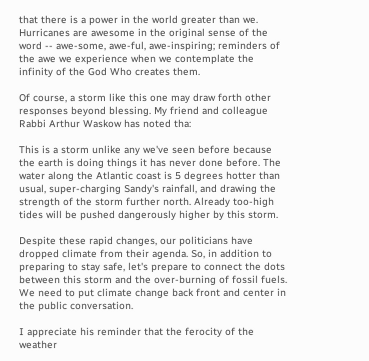that there is a power in the world greater than we. Hurricanes are awesome in the original sense of the word -- awe-some, awe-ful, awe-inspiring; reminders of the awe we experience when we contemplate the infinity of the God Who creates them.

Of course, a storm like this one may draw forth other responses beyond blessing. My friend and colleague Rabbi Arthur Waskow has noted tha:

This is a storm unlike any we've seen before because the earth is doing things it has never done before. The water along the Atlantic coast is 5 degrees hotter than usual, super-charging Sandy's rainfall, and drawing the strength of the storm further north. Already too-high tides will be pushed dangerously higher by this storm.

Despite these rapid changes, our politicians have dropped climate from their agenda. So, in addition to preparing to stay safe, let's prepare to connect the dots between this storm and the over-burning of fossil fuels. We need to put climate change back front and center in the public conversation.

I appreciate his reminder that the ferocity of the weather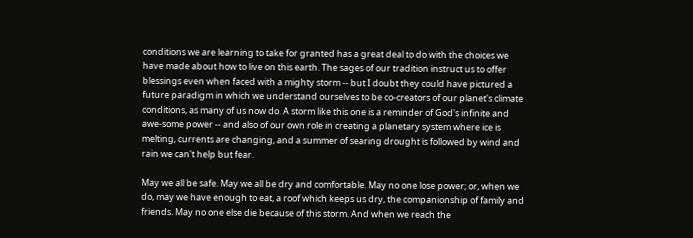conditions we are learning to take for granted has a great deal to do with the choices we have made about how to live on this earth. The sages of our tradition instruct us to offer blessings even when faced with a mighty storm -- but I doubt they could have pictured a future paradigm in which we understand ourselves to be co-creators of our planet's climate conditions, as many of us now do. A storm like this one is a reminder of God's infinite and awe-some power -- and also of our own role in creating a planetary system where ice is melting, currents are changing, and a summer of searing drought is followed by wind and rain we can't help but fear.

May we all be safe. May we all be dry and comfortable. May no one lose power; or, when we do, may we have enough to eat, a roof which keeps us dry, the companionship of family and friends. May no one else die because of this storm. And when we reach the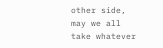other side, may we all take whatever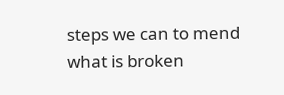steps we can to mend what is broken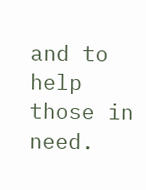and to help those in need.